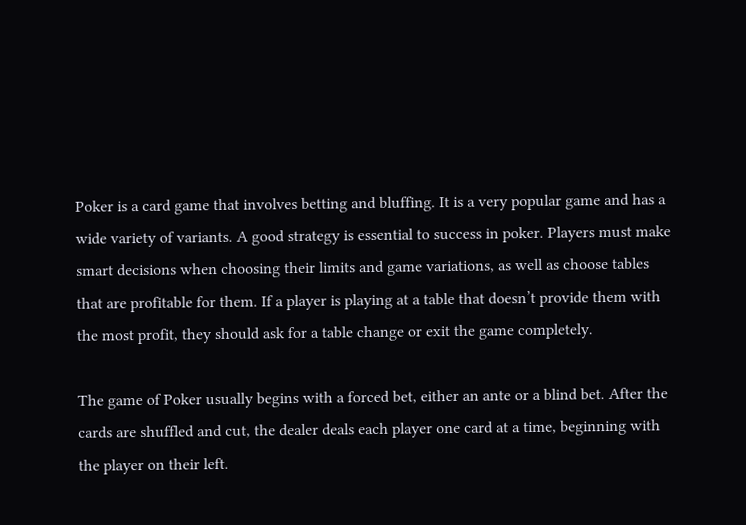Poker is a card game that involves betting and bluffing. It is a very popular game and has a wide variety of variants. A good strategy is essential to success in poker. Players must make smart decisions when choosing their limits and game variations, as well as choose tables that are profitable for them. If a player is playing at a table that doesn’t provide them with the most profit, they should ask for a table change or exit the game completely.

The game of Poker usually begins with a forced bet, either an ante or a blind bet. After the cards are shuffled and cut, the dealer deals each player one card at a time, beginning with the player on their left.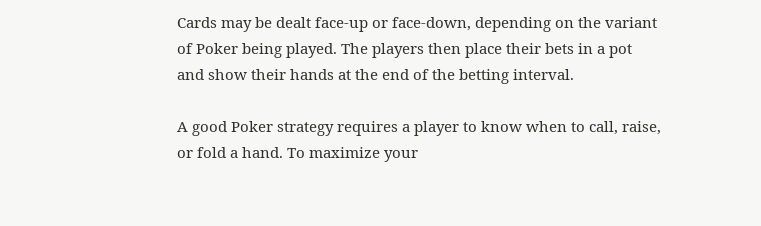Cards may be dealt face-up or face-down, depending on the variant of Poker being played. The players then place their bets in a pot and show their hands at the end of the betting interval.

A good Poker strategy requires a player to know when to call, raise, or fold a hand. To maximize your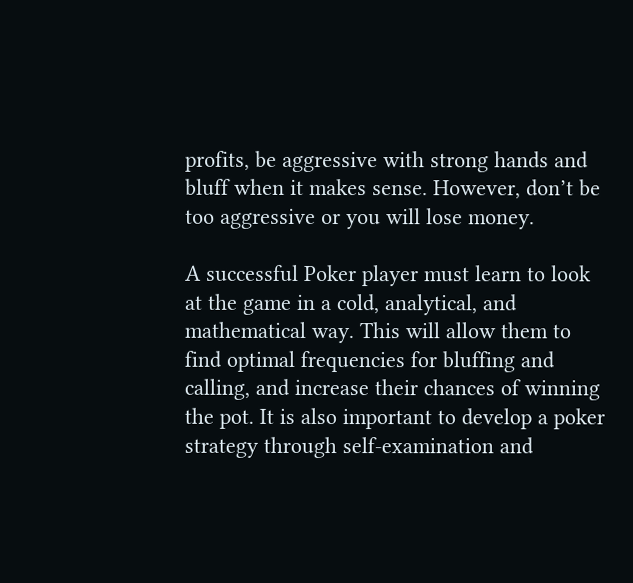profits, be aggressive with strong hands and bluff when it makes sense. However, don’t be too aggressive or you will lose money.

A successful Poker player must learn to look at the game in a cold, analytical, and mathematical way. This will allow them to find optimal frequencies for bluffing and calling, and increase their chances of winning the pot. It is also important to develop a poker strategy through self-examination and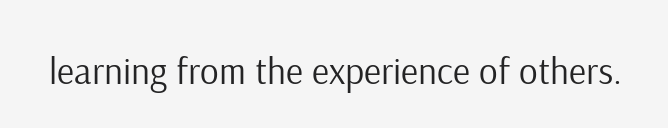learning from the experience of others.